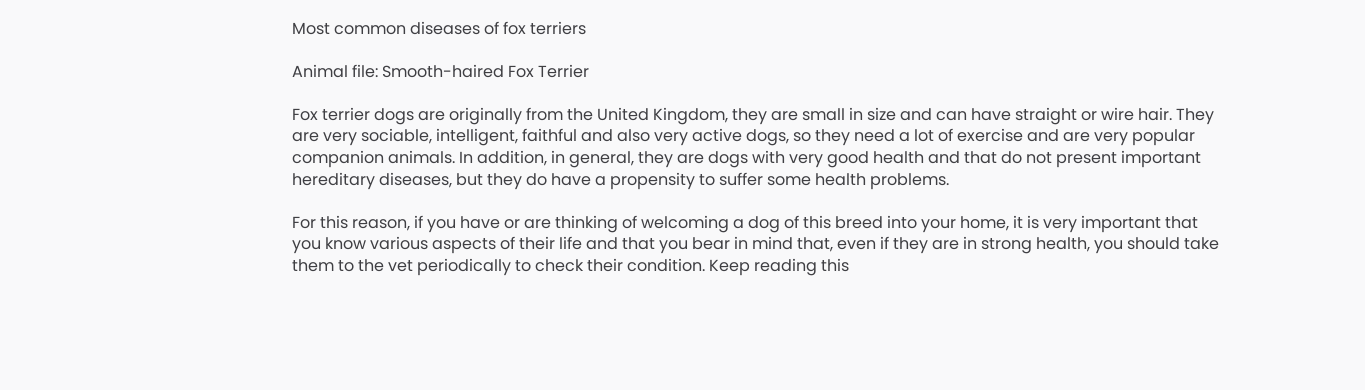Most common diseases of fox terriers

Animal file: Smooth-haired Fox Terrier

Fox terrier dogs are originally from the United Kingdom, they are small in size and can have straight or wire hair. They are very sociable, intelligent, faithful and also very active dogs, so they need a lot of exercise and are very popular companion animals. In addition, in general, they are dogs with very good health and that do not present important hereditary diseases, but they do have a propensity to suffer some health problems.

For this reason, if you have or are thinking of welcoming a dog of this breed into your home, it is very important that you know various aspects of their life and that you bear in mind that, even if they are in strong health, you should take them to the vet periodically to check their condition. Keep reading this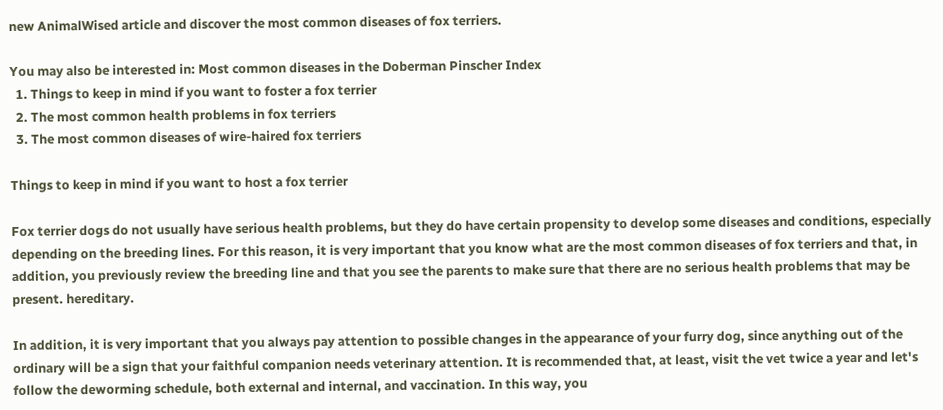new AnimalWised article and discover the most common diseases of fox terriers.

You may also be interested in: Most common diseases in the Doberman Pinscher Index
  1. Things to keep in mind if you want to foster a fox terrier
  2. The most common health problems in fox terriers
  3. The most common diseases of wire-haired fox terriers

Things to keep in mind if you want to host a fox terrier

Fox terrier dogs do not usually have serious health problems, but they do have certain propensity to develop some diseases and conditions, especially depending on the breeding lines. For this reason, it is very important that you know what are the most common diseases of fox terriers and that, in addition, you previously review the breeding line and that you see the parents to make sure that there are no serious health problems that may be present. hereditary.

In addition, it is very important that you always pay attention to possible changes in the appearance of your furry dog, since anything out of the ordinary will be a sign that your faithful companion needs veterinary attention. It is recommended that, at least, visit the vet twice a year and let's follow the deworming schedule, both external and internal, and vaccination. In this way, you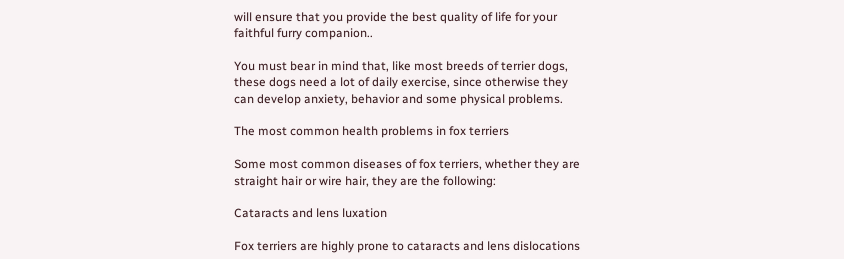will ensure that you provide the best quality of life for your faithful furry companion..

You must bear in mind that, like most breeds of terrier dogs, these dogs need a lot of daily exercise, since otherwise they can develop anxiety, behavior and some physical problems.

The most common health problems in fox terriers

Some most common diseases of fox terriers, whether they are straight hair or wire hair, they are the following:

Cataracts and lens luxation

Fox terriers are highly prone to cataracts and lens dislocations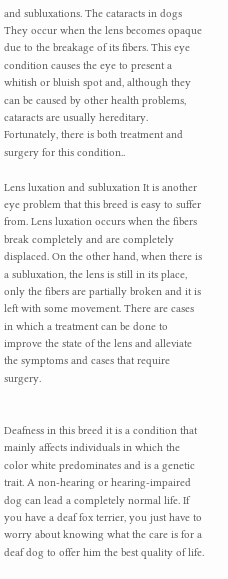and subluxations. The cataracts in dogs They occur when the lens becomes opaque due to the breakage of its fibers. This eye condition causes the eye to present a whitish or bluish spot and, although they can be caused by other health problems, cataracts are usually hereditary. Fortunately, there is both treatment and surgery for this condition..

Lens luxation and subluxation It is another eye problem that this breed is easy to suffer from. Lens luxation occurs when the fibers break completely and are completely displaced. On the other hand, when there is a subluxation, the lens is still in its place, only the fibers are partially broken and it is left with some movement. There are cases in which a treatment can be done to improve the state of the lens and alleviate the symptoms and cases that require surgery.


Deafness in this breed it is a condition that mainly affects individuals in which the color white predominates and is a genetic trait. A non-hearing or hearing-impaired dog can lead a completely normal life. If you have a deaf fox terrier, you just have to worry about knowing what the care is for a deaf dog to offer him the best quality of life.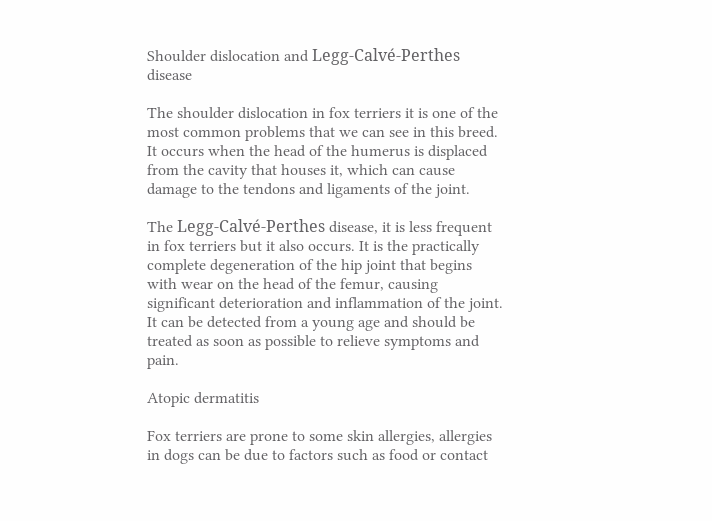Shoulder dislocation and Legg-Calvé-Perthes disease

The shoulder dislocation in fox terriers it is one of the most common problems that we can see in this breed. It occurs when the head of the humerus is displaced from the cavity that houses it, which can cause damage to the tendons and ligaments of the joint.

The Legg-Calvé-Perthes disease, it is less frequent in fox terriers but it also occurs. It is the practically complete degeneration of the hip joint that begins with wear on the head of the femur, causing significant deterioration and inflammation of the joint. It can be detected from a young age and should be treated as soon as possible to relieve symptoms and pain.

Atopic dermatitis

Fox terriers are prone to some skin allergies, allergies in dogs can be due to factors such as food or contact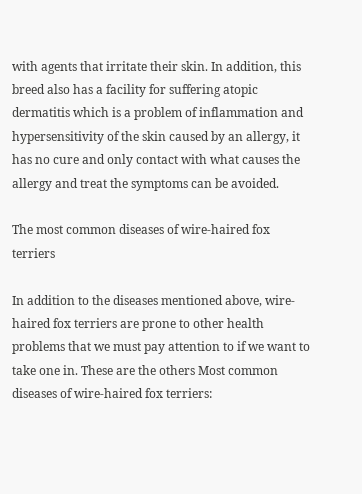with agents that irritate their skin. In addition, this breed also has a facility for suffering atopic dermatitis which is a problem of inflammation and hypersensitivity of the skin caused by an allergy, it has no cure and only contact with what causes the allergy and treat the symptoms can be avoided.

The most common diseases of wire-haired fox terriers

In addition to the diseases mentioned above, wire-haired fox terriers are prone to other health problems that we must pay attention to if we want to take one in. These are the others Most common diseases of wire-haired fox terriers: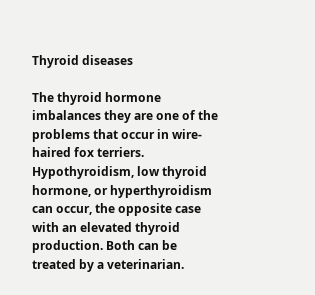Thyroid diseases

The thyroid hormone imbalances they are one of the problems that occur in wire-haired fox terriers. Hypothyroidism, low thyroid hormone, or hyperthyroidism can occur, the opposite case with an elevated thyroid production. Both can be treated by a veterinarian.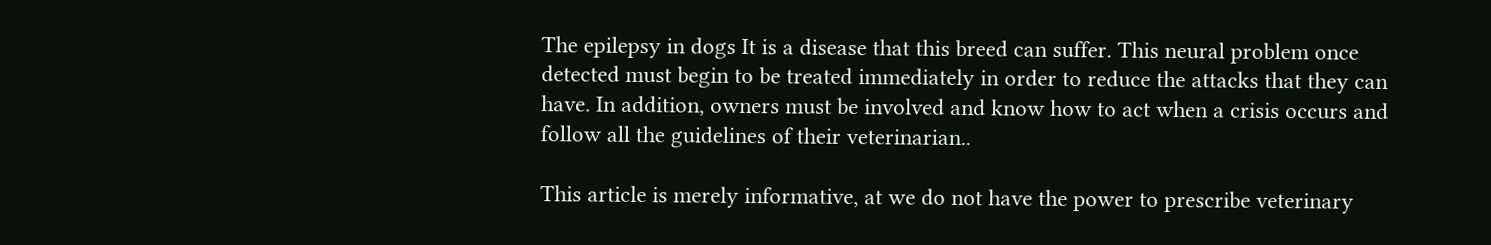The epilepsy in dogs It is a disease that this breed can suffer. This neural problem once detected must begin to be treated immediately in order to reduce the attacks that they can have. In addition, owners must be involved and know how to act when a crisis occurs and follow all the guidelines of their veterinarian..

This article is merely informative, at we do not have the power to prescribe veterinary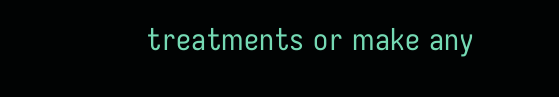treatments or make any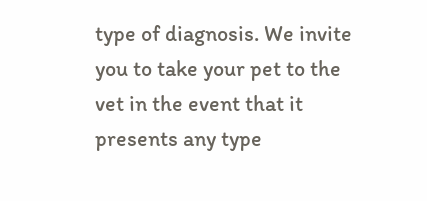type of diagnosis. We invite you to take your pet to the vet in the event that it presents any type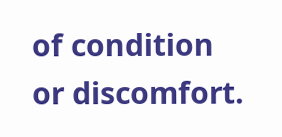of condition or discomfort.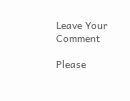Leave Your Comment

Please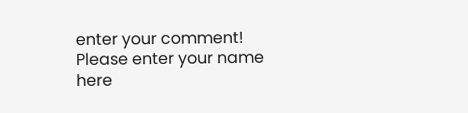enter your comment!
Please enter your name here